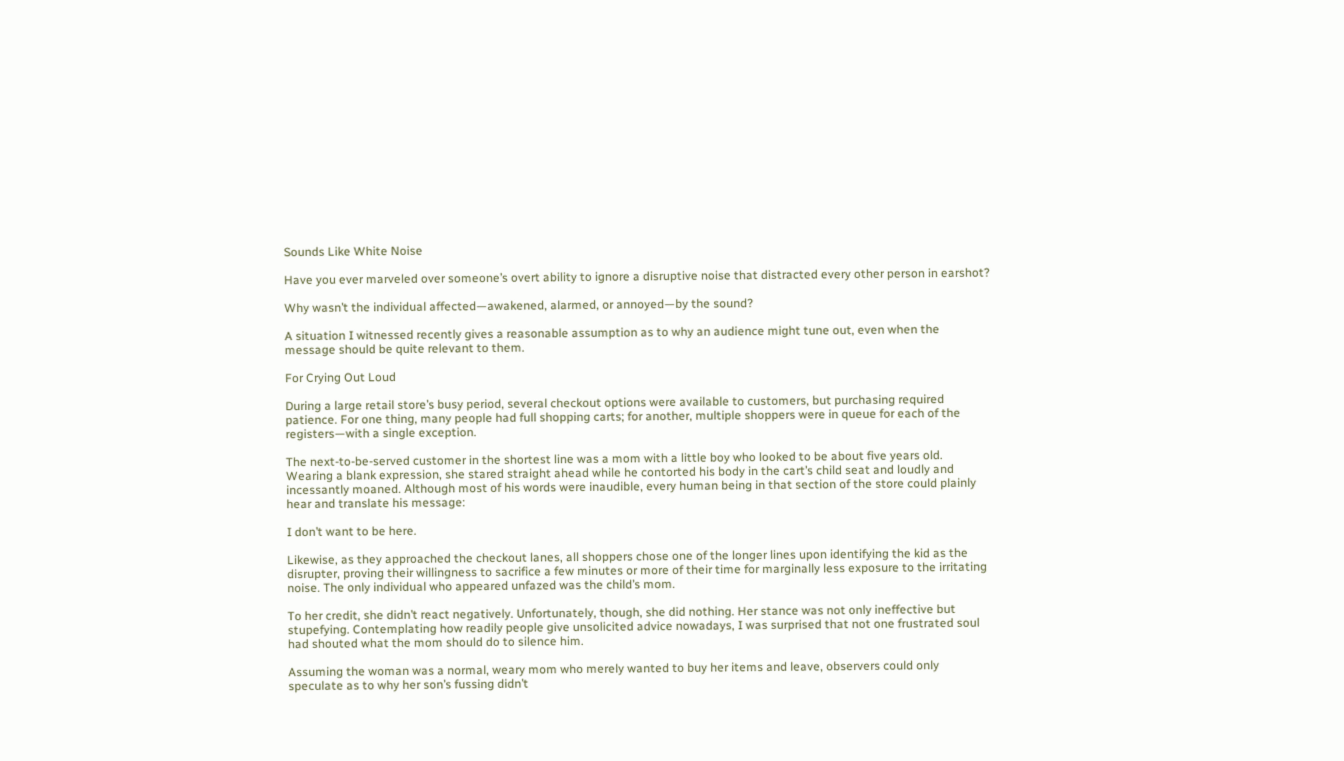Sounds Like White Noise

Have you ever marveled over someone’s overt ability to ignore a disruptive noise that distracted every other person in earshot?

Why wasn’t the individual affected—awakened, alarmed, or annoyed—by the sound?

A situation I witnessed recently gives a reasonable assumption as to why an audience might tune out, even when the message should be quite relevant to them.

For Crying Out Loud

During a large retail store’s busy period, several checkout options were available to customers, but purchasing required patience. For one thing, many people had full shopping carts; for another, multiple shoppers were in queue for each of the registers—with a single exception.

The next-to-be-served customer in the shortest line was a mom with a little boy who looked to be about five years old. Wearing a blank expression, she stared straight ahead while he contorted his body in the cart’s child seat and loudly and incessantly moaned. Although most of his words were inaudible, every human being in that section of the store could plainly hear and translate his message:

I don’t want to be here.

Likewise, as they approached the checkout lanes, all shoppers chose one of the longer lines upon identifying the kid as the disrupter, proving their willingness to sacrifice a few minutes or more of their time for marginally less exposure to the irritating noise. The only individual who appeared unfazed was the child’s mom.

To her credit, she didn’t react negatively. Unfortunately, though, she did nothing. Her stance was not only ineffective but stupefying. Contemplating how readily people give unsolicited advice nowadays, I was surprised that not one frustrated soul had shouted what the mom should do to silence him.

Assuming the woman was a normal, weary mom who merely wanted to buy her items and leave, observers could only speculate as to why her son’s fussing didn’t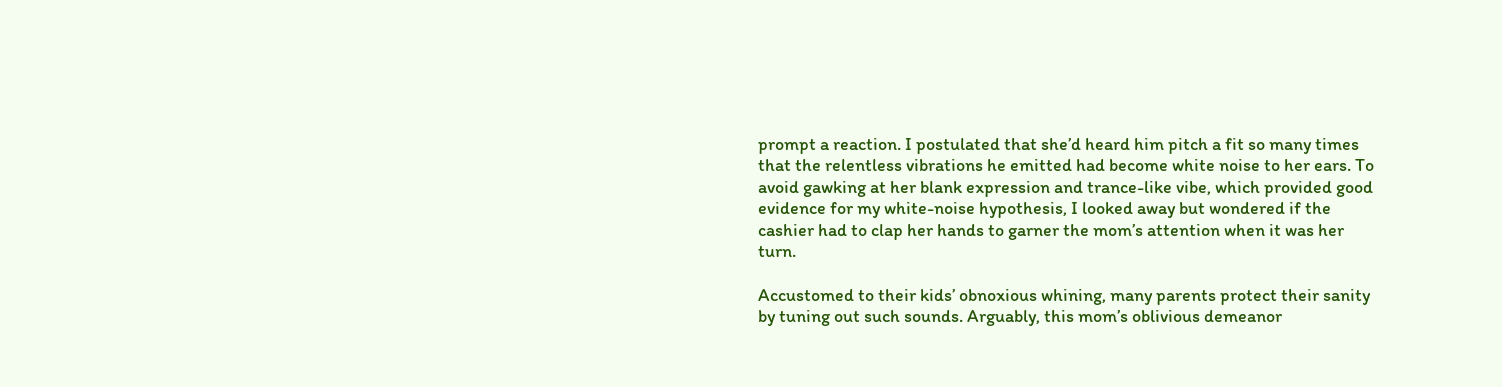prompt a reaction. I postulated that she’d heard him pitch a fit so many times that the relentless vibrations he emitted had become white noise to her ears. To avoid gawking at her blank expression and trance-like vibe, which provided good evidence for my white-noise hypothesis, I looked away but wondered if the cashier had to clap her hands to garner the mom’s attention when it was her turn.

Accustomed to their kids’ obnoxious whining, many parents protect their sanity by tuning out such sounds. Arguably, this mom’s oblivious demeanor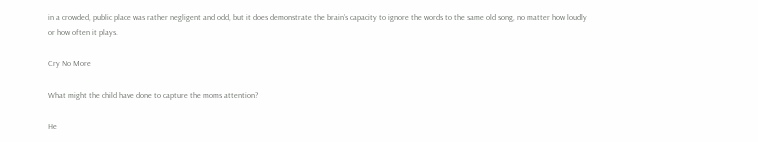in a crowded, public place was rather negligent and odd, but it does demonstrate the brain’s capacity to ignore the words to the same old song, no matter how loudly or how often it plays.

Cry No More

What might the child have done to capture the moms attention?

He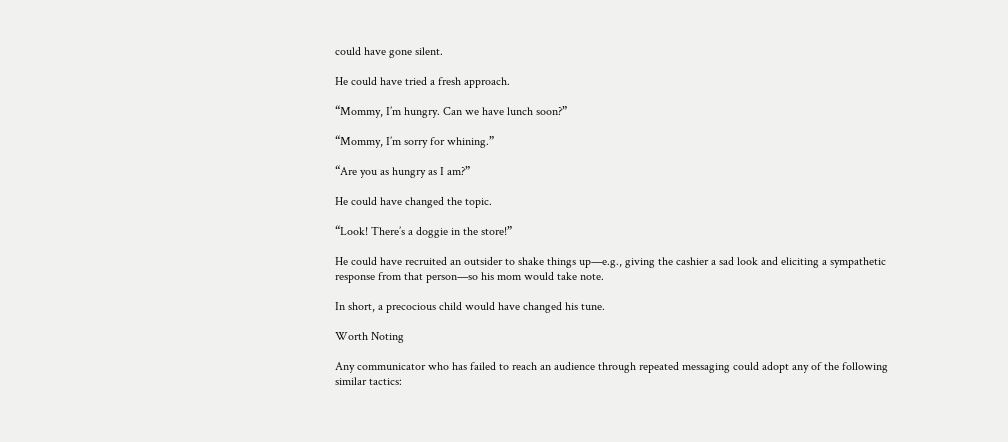could have gone silent.

He could have tried a fresh approach.

“Mommy, I’m hungry. Can we have lunch soon?”

“Mommy, I’m sorry for whining.”

“Are you as hungry as I am?”

He could have changed the topic.

“Look! There’s a doggie in the store!”

He could have recruited an outsider to shake things up—e.g., giving the cashier a sad look and eliciting a sympathetic response from that person—so his mom would take note.

In short, a precocious child would have changed his tune.

Worth Noting

Any communicator who has failed to reach an audience through repeated messaging could adopt any of the following similar tactics: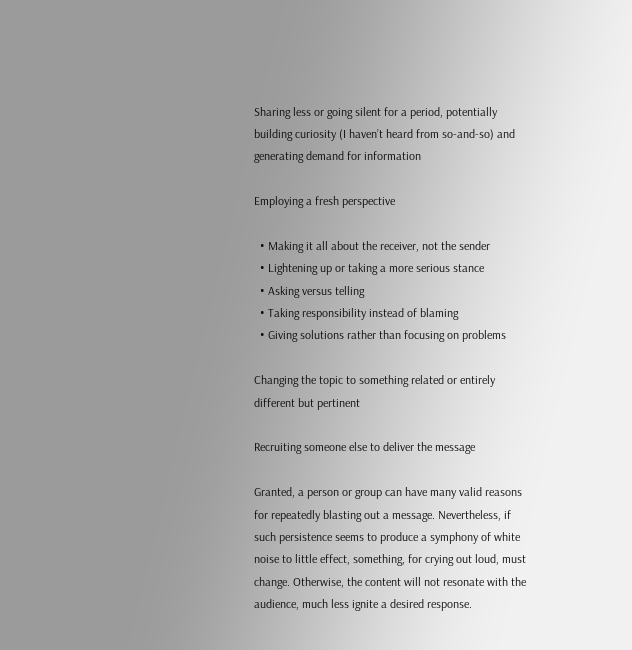Sharing less or going silent for a period, potentially building curiosity (I haven’t heard from so-and-so) and generating demand for information

Employing a fresh perspective

  • Making it all about the receiver, not the sender
  • Lightening up or taking a more serious stance
  • Asking versus telling
  • Taking responsibility instead of blaming
  • Giving solutions rather than focusing on problems

Changing the topic to something related or entirely different but pertinent

Recruiting someone else to deliver the message

Granted, a person or group can have many valid reasons for repeatedly blasting out a message. Nevertheless, if such persistence seems to produce a symphony of white noise to little effect, something, for crying out loud, must change. Otherwise, the content will not resonate with the audience, much less ignite a desired response.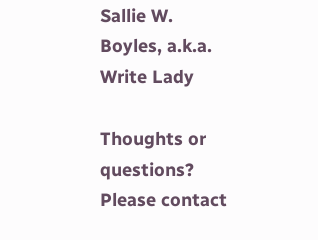Sallie W. Boyles, a.k.a. Write Lady

Thoughts or questions? Please contact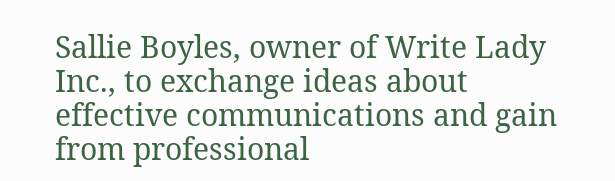Sallie Boyles, owner of Write Lady Inc., to exchange ideas about effective communications and gain from professional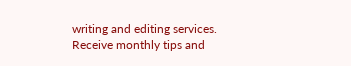writing and editing services. Receive monthly tips and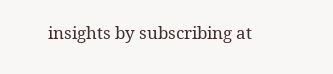insights by subscribing at